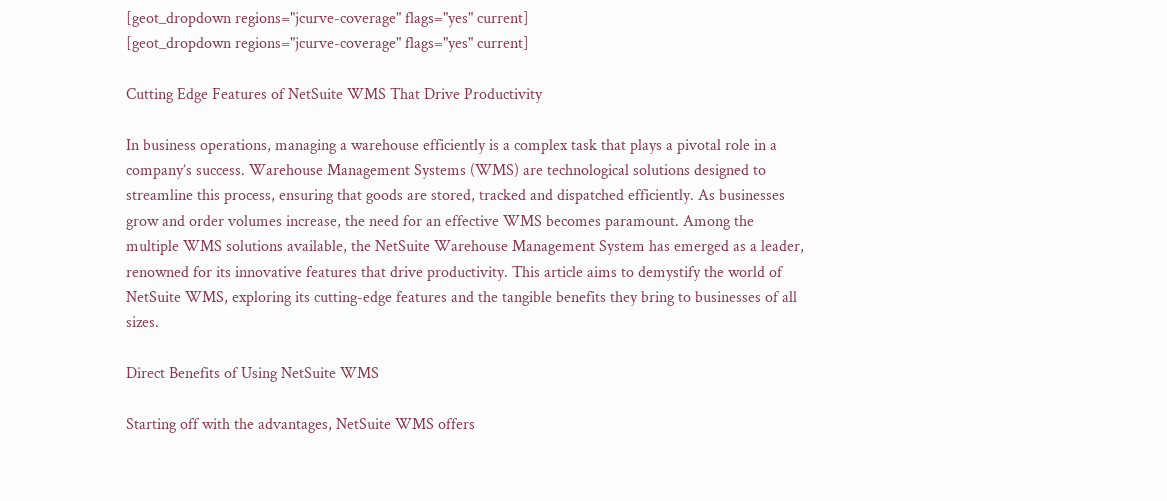[geot_dropdown regions="jcurve-coverage" flags="yes" current]
[geot_dropdown regions="jcurve-coverage" flags="yes" current]

Cutting Edge Features of NetSuite WMS That Drive Productivity

In business operations, managing a warehouse efficiently is a complex task that plays a pivotal role in a company’s success. Warehouse Management Systems (WMS) are technological solutions designed to streamline this process, ensuring that goods are stored, tracked and dispatched efficiently. As businesses grow and order volumes increase, the need for an effective WMS becomes paramount. Among the multiple WMS solutions available, the NetSuite Warehouse Management System has emerged as a leader, renowned for its innovative features that drive productivity. This article aims to demystify the world of NetSuite WMS, exploring its cutting-edge features and the tangible benefits they bring to businesses of all sizes.

Direct Benefits of Using NetSuite WMS

Starting off with the advantages, NetSuite WMS offers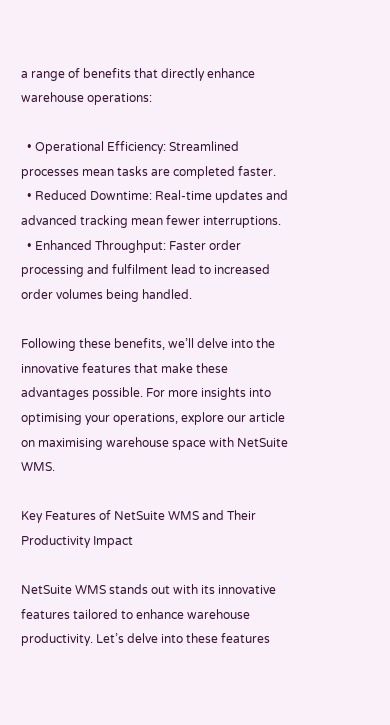a range of benefits that directly enhance warehouse operations:

  • Operational Efficiency: Streamlined processes mean tasks are completed faster.
  • Reduced Downtime: Real-time updates and advanced tracking mean fewer interruptions.
  • Enhanced Throughput: Faster order processing and fulfilment lead to increased order volumes being handled.

Following these benefits, we’ll delve into the innovative features that make these advantages possible. For more insights into optimising your operations, explore our article on maximising warehouse space with NetSuite WMS.

Key Features of NetSuite WMS and Their Productivity Impact

NetSuite WMS stands out with its innovative features tailored to enhance warehouse productivity. Let’s delve into these features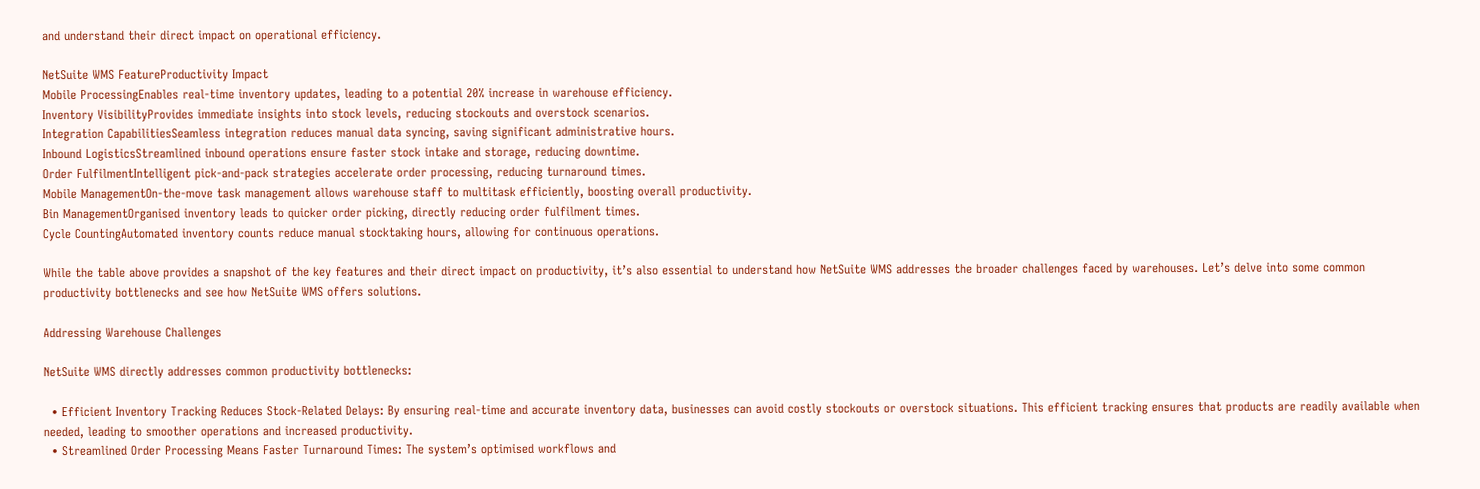and understand their direct impact on operational efficiency.

NetSuite WMS FeatureProductivity Impact
Mobile ProcessingEnables real-time inventory updates, leading to a potential 20% increase in warehouse efficiency.
Inventory VisibilityProvides immediate insights into stock levels, reducing stockouts and overstock scenarios.
Integration CapabilitiesSeamless integration reduces manual data syncing, saving significant administrative hours.
Inbound LogisticsStreamlined inbound operations ensure faster stock intake and storage, reducing downtime.
Order FulfilmentIntelligent pick-and-pack strategies accelerate order processing, reducing turnaround times.
Mobile ManagementOn-the-move task management allows warehouse staff to multitask efficiently, boosting overall productivity.
Bin ManagementOrganised inventory leads to quicker order picking, directly reducing order fulfilment times.
Cycle CountingAutomated inventory counts reduce manual stocktaking hours, allowing for continuous operations.

While the table above provides a snapshot of the key features and their direct impact on productivity, it’s also essential to understand how NetSuite WMS addresses the broader challenges faced by warehouses. Let’s delve into some common productivity bottlenecks and see how NetSuite WMS offers solutions.

Addressing Warehouse Challenges

NetSuite WMS directly addresses common productivity bottlenecks:

  • Efficient Inventory Tracking Reduces Stock-Related Delays: By ensuring real-time and accurate inventory data, businesses can avoid costly stockouts or overstock situations. This efficient tracking ensures that products are readily available when needed, leading to smoother operations and increased productivity.
  • Streamlined Order Processing Means Faster Turnaround Times: The system’s optimised workflows and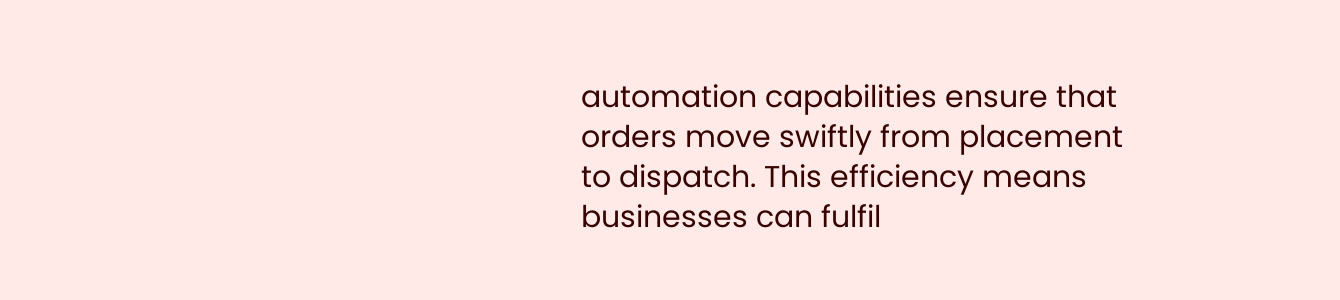automation capabilities ensure that orders move swiftly from placement to dispatch. This efficiency means businesses can fulfil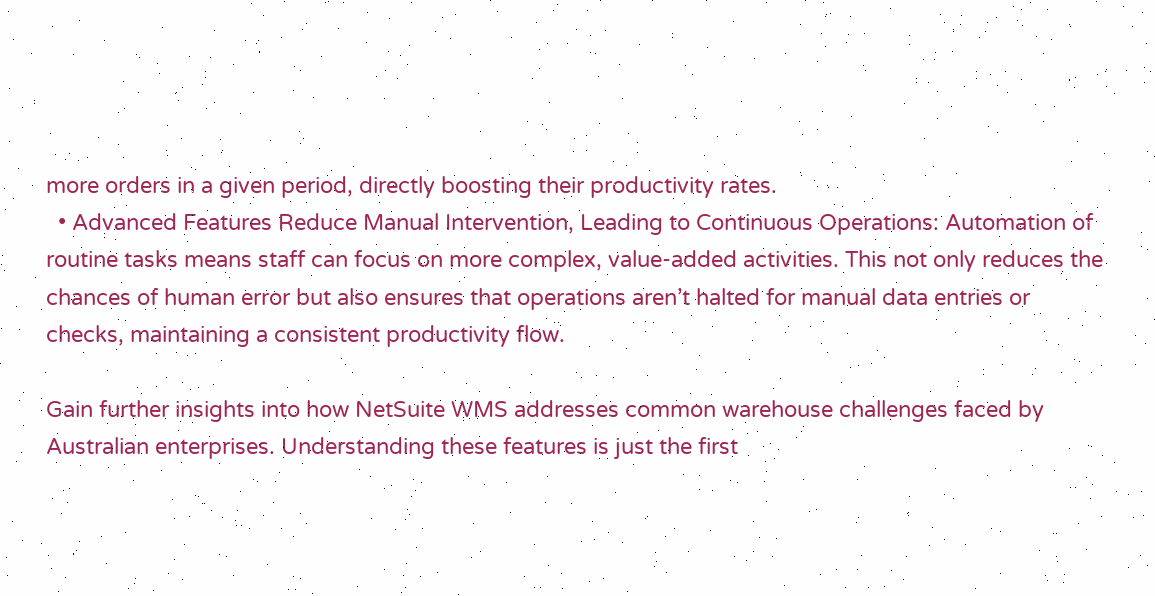more orders in a given period, directly boosting their productivity rates.
  • Advanced Features Reduce Manual Intervention, Leading to Continuous Operations: Automation of routine tasks means staff can focus on more complex, value-added activities. This not only reduces the chances of human error but also ensures that operations aren’t halted for manual data entries or checks, maintaining a consistent productivity flow.

Gain further insights into how NetSuite WMS addresses common warehouse challenges faced by Australian enterprises. Understanding these features is just the first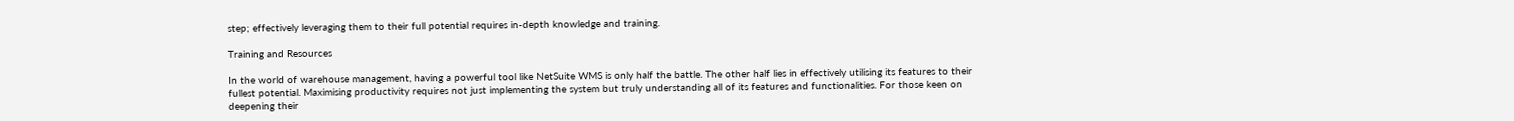step; effectively leveraging them to their full potential requires in-depth knowledge and training.

Training and Resources

In the world of warehouse management, having a powerful tool like NetSuite WMS is only half the battle. The other half lies in effectively utilising its features to their fullest potential. Maximising productivity requires not just implementing the system but truly understanding all of its features and functionalities. For those keen on deepening their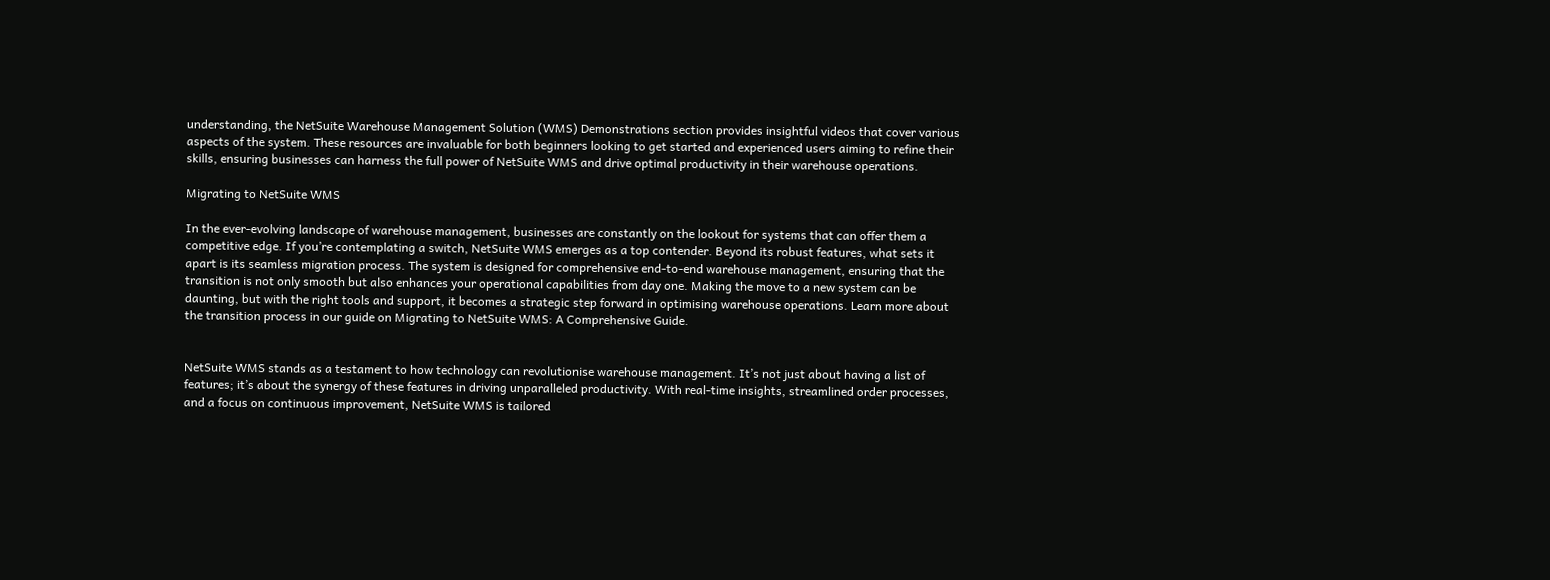understanding, the NetSuite Warehouse Management Solution (WMS) Demonstrations section provides insightful videos that cover various aspects of the system. These resources are invaluable for both beginners looking to get started and experienced users aiming to refine their skills, ensuring businesses can harness the full power of NetSuite WMS and drive optimal productivity in their warehouse operations.

Migrating to NetSuite WMS

In the ever-evolving landscape of warehouse management, businesses are constantly on the lookout for systems that can offer them a competitive edge. If you’re contemplating a switch, NetSuite WMS emerges as a top contender. Beyond its robust features, what sets it apart is its seamless migration process. The system is designed for comprehensive end-to-end warehouse management, ensuring that the transition is not only smooth but also enhances your operational capabilities from day one. Making the move to a new system can be daunting, but with the right tools and support, it becomes a strategic step forward in optimising warehouse operations. Learn more about the transition process in our guide on Migrating to NetSuite WMS: A Comprehensive Guide.


NetSuite WMS stands as a testament to how technology can revolutionise warehouse management. It’s not just about having a list of features; it’s about the synergy of these features in driving unparalleled productivity. With real-time insights, streamlined order processes, and a focus on continuous improvement, NetSuite WMS is tailored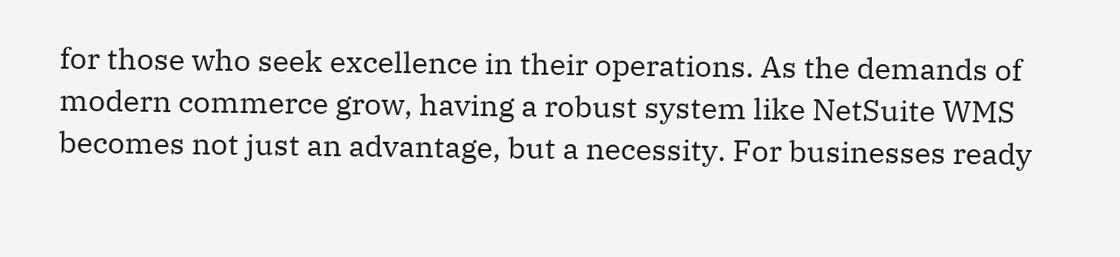for those who seek excellence in their operations. As the demands of modern commerce grow, having a robust system like NetSuite WMS becomes not just an advantage, but a necessity. For businesses ready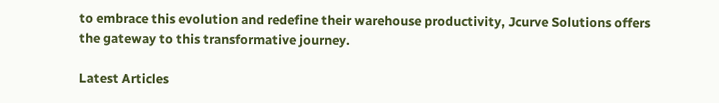to embrace this evolution and redefine their warehouse productivity, Jcurve Solutions offers the gateway to this transformative journey.

Latest Articles